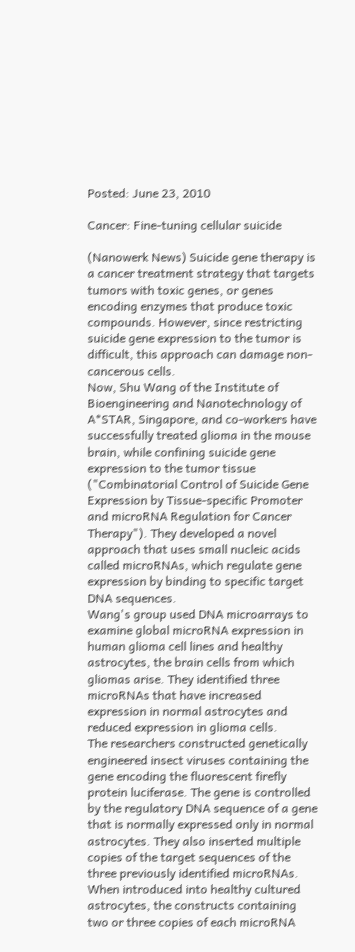Posted: June 23, 2010

Cancer: Fine-tuning cellular suicide

(Nanowerk News) Suicide gene therapy is a cancer treatment strategy that targets tumors with toxic genes, or genes encoding enzymes that produce toxic compounds. However, since restricting suicide gene expression to the tumor is difficult, this approach can damage non-cancerous cells.
Now, Shu Wang of the Institute of Bioengineering and Nanotechnology of A*STAR, Singapore, and co-workers have successfully treated glioma in the mouse brain, while confining suicide gene expression to the tumor tissue ("Combinatorial Control of Suicide Gene Expression by Tissue-specific Promoter and microRNA Regulation for Cancer Therapy"). They developed a novel approach that uses small nucleic acids called microRNAs, which regulate gene expression by binding to specific target DNA sequences.
Wang's group used DNA microarrays to examine global microRNA expression in human glioma cell lines and healthy astrocytes, the brain cells from which gliomas arise. They identified three microRNAs that have increased expression in normal astrocytes and reduced expression in glioma cells.
The researchers constructed genetically engineered insect viruses containing the gene encoding the fluorescent firefly protein luciferase. The gene is controlled by the regulatory DNA sequence of a gene that is normally expressed only in normal astrocytes. They also inserted multiple copies of the target sequences of the three previously identified microRNAs. When introduced into healthy cultured astrocytes, the constructs containing two or three copies of each microRNA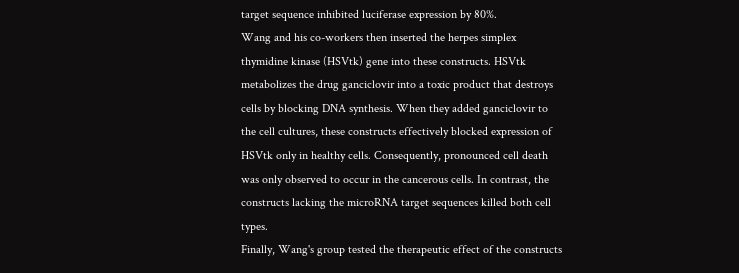target sequence inhibited luciferase expression by 80%.
Wang and his co-workers then inserted the herpes simplex thymidine kinase (HSVtk) gene into these constructs. HSVtk metabolizes the drug ganciclovir into a toxic product that destroys cells by blocking DNA synthesis. When they added ganciclovir to the cell cultures, these constructs effectively blocked expression of HSVtk only in healthy cells. Consequently, pronounced cell death was only observed to occur in the cancerous cells. In contrast, the constructs lacking the microRNA target sequences killed both cell types.
Finally, Wang's group tested the therapeutic effect of the constructs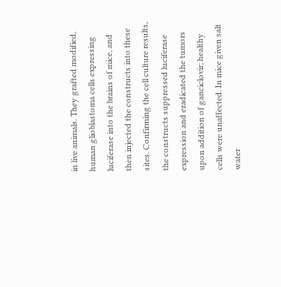in live animals. They grafted modified, human glioblastoma cells expressing luciferase into the brains of mice, and then injected the constructs into these sites. Confirming the cell culture results, the constructs suppressed luciferase expression and eradicated the tumors upon addition of ganciclovir; healthy cells were unaffected. In mice given salt water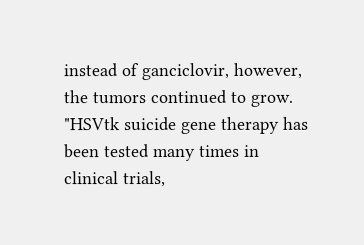instead of ganciclovir, however, the tumors continued to grow.
"HSVtk suicide gene therapy has been tested many times in clinical trials,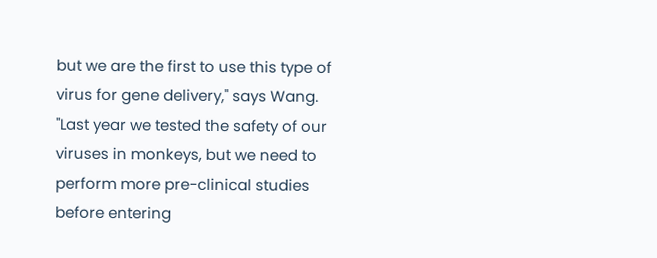but we are the first to use this type of virus for gene delivery," says Wang. "Last year we tested the safety of our viruses in monkeys, but we need to perform more pre-clinical studies before entering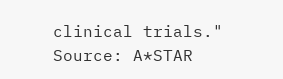clinical trials."
Source: A*STAR